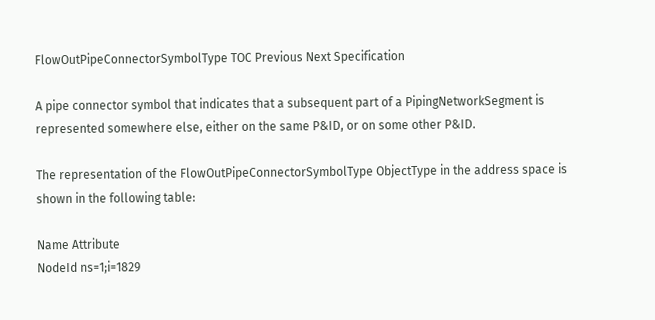FlowOutPipeConnectorSymbolType TOC Previous Next Specification

A pipe connector symbol that indicates that a subsequent part of a PipingNetworkSegment is represented somewhere else, either on the same P&ID, or on some other P&ID.

The representation of the FlowOutPipeConnectorSymbolType ObjectType in the address space is shown in the following table:

Name Attribute
NodeId ns=1;i=1829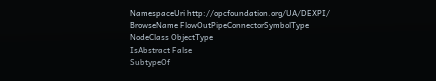NamespaceUri http://opcfoundation.org/UA/DEXPI/
BrowseName FlowOutPipeConnectorSymbolType
NodeClass ObjectType
IsAbstract False
SubtypeOf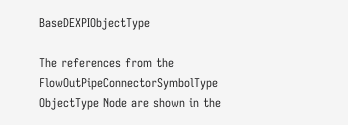BaseDEXPIObjectType

The references from the FlowOutPipeConnectorSymbolType ObjectType Node are shown in the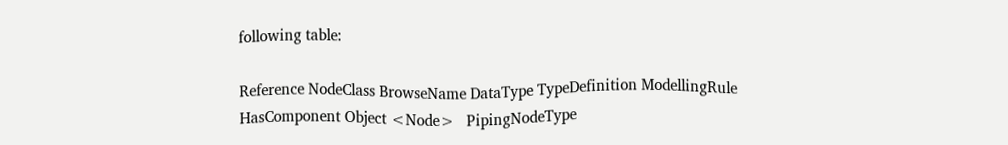following table:

Reference NodeClass BrowseName DataType TypeDefinition ModellingRule
HasComponent Object <Node>   PipingNodeType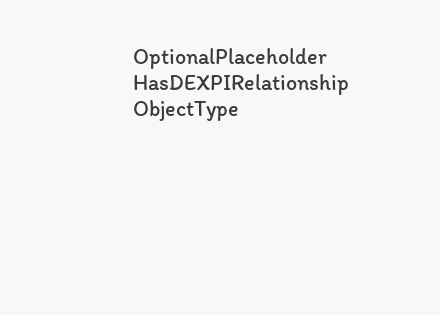OptionalPlaceholder
HasDEXPIRelationship ObjectType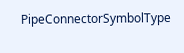PipeConnectorSymbolType